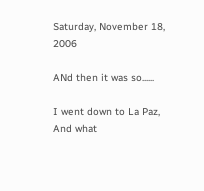Saturday, November 18, 2006

ANd then it was so......

I went down to La Paz, And what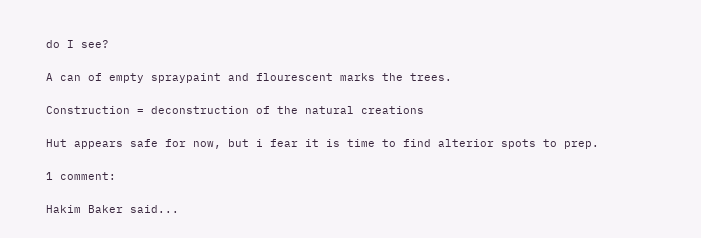do I see?

A can of empty spraypaint and flourescent marks the trees.

Construction = deconstruction of the natural creations

Hut appears safe for now, but i fear it is time to find alterior spots to prep.

1 comment:

Hakim Baker said...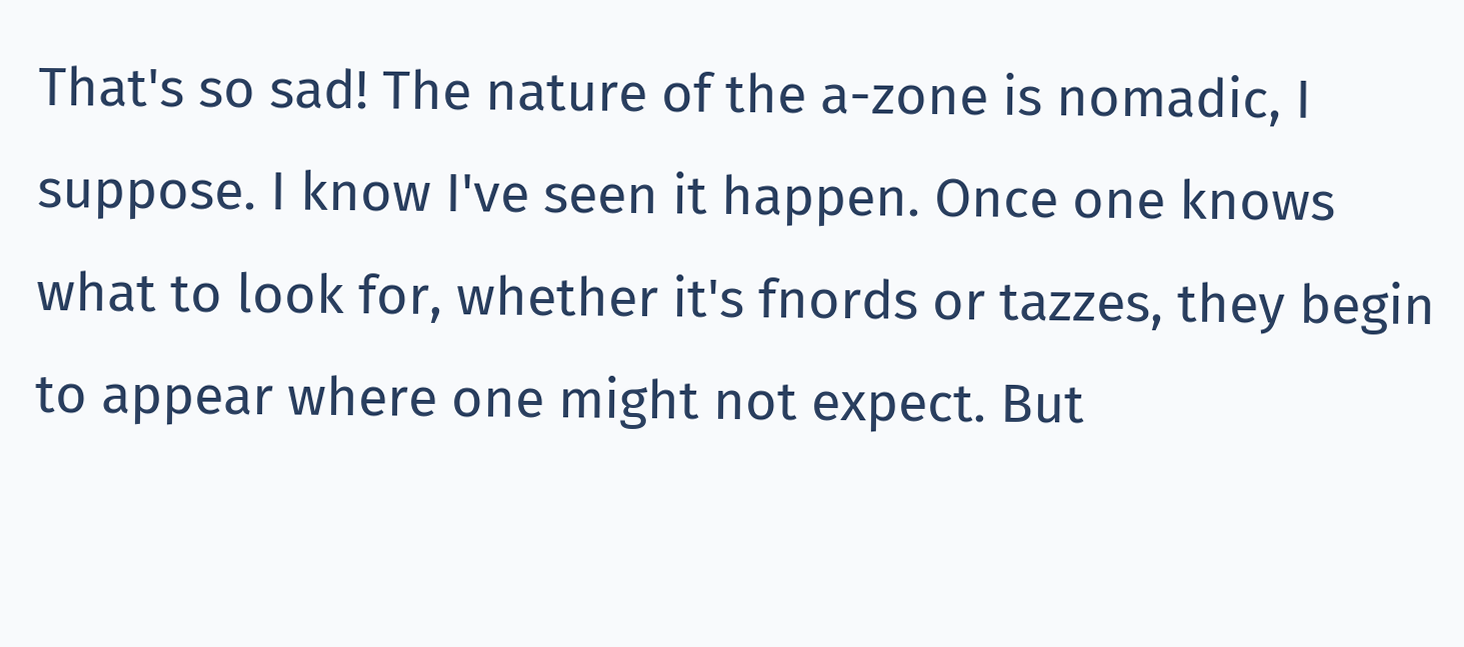That's so sad! The nature of the a-zone is nomadic, I suppose. I know I've seen it happen. Once one knows what to look for, whether it's fnords or tazzes, they begin to appear where one might not expect. But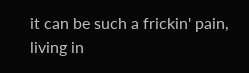it can be such a frickin' pain, living in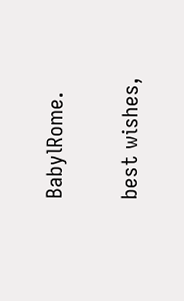BabylRome.

best wishes,